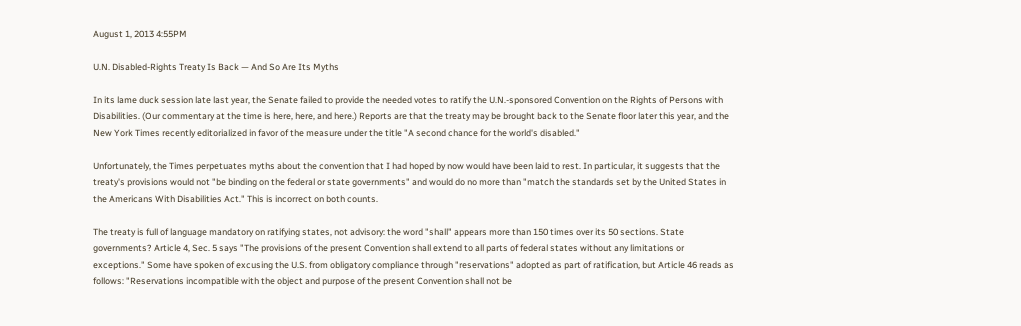August 1, 2013 4:55PM

U.N. Disabled‐Rights Treaty Is Back — And So Are Its Myths

In its lame duck session late last year, the Senate failed to provide the needed votes to ratify the U.N.-sponsored Convention on the Rights of Persons with Disabilities. (Our commentary at the time is here, here, and here.) Reports are that the treaty may be brought back to the Senate floor later this year, and the New York Times recently editorialized in favor of the measure under the title "A second chance for the world's disabled."

Unfortunately, the Times perpetuates myths about the convention that I had hoped by now would have been laid to rest. In particular, it suggests that the treaty's provisions would not "be binding on the federal or state governments" and would do no more than "match the standards set by the United States in the Americans With Disabilities Act." This is incorrect on both counts.

The treaty is full of language mandatory on ratifying states, not advisory: the word "shall" appears more than 150 times over its 50 sections. State governments? Article 4, Sec. 5 says "The provisions of the present Convention shall extend to all parts of federal states without any limitations or exceptions." Some have spoken of excusing the U.S. from obligatory compliance through "reservations" adopted as part of ratification, but Article 46 reads as follows: "Reservations incompatible with the object and purpose of the present Convention shall not be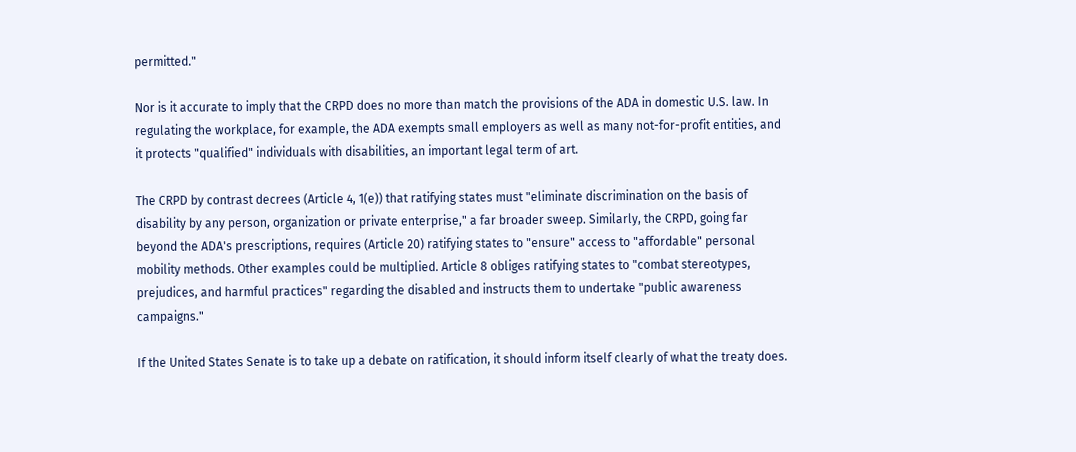permitted."

Nor is it accurate to imply that the CRPD does no more than match the provisions of the ADA in domestic U.S. law. In regulating the workplace, for example, the ADA exempts small employers as well as many not-for-profit entities, and it protects "qualified" individuals with disabilities, an important legal term of art.

The CRPD by contrast decrees (Article 4, 1(e)) that ratifying states must "eliminate discrimination on the basis of disability by any person, organization or private enterprise," a far broader sweep. Similarly, the CRPD, going far beyond the ADA's prescriptions, requires (Article 20) ratifying states to "ensure" access to "affordable" personal mobility methods. Other examples could be multiplied. Article 8 obliges ratifying states to "combat stereotypes, prejudices, and harmful practices" regarding the disabled and instructs them to undertake "public awareness campaigns."

If the United States Senate is to take up a debate on ratification, it should inform itself clearly of what the treaty does.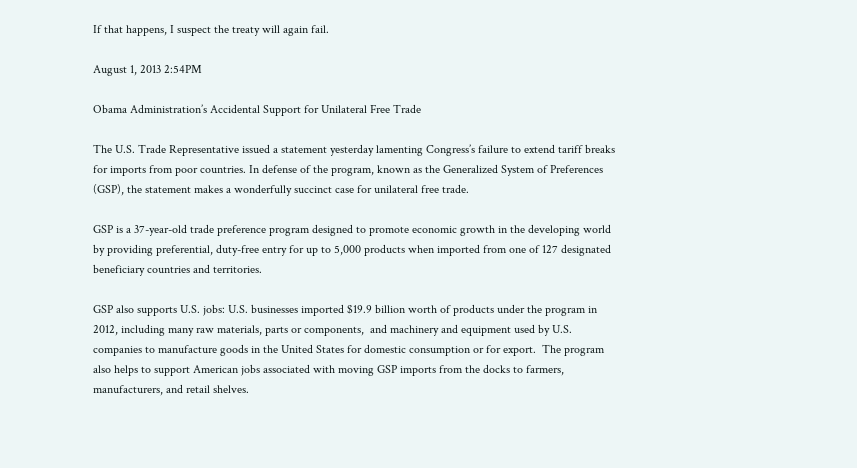If that happens, I suspect the treaty will again fail.

August 1, 2013 2:54PM

Obama Administration’s Accidental Support for Unilateral Free Trade

The U.S. Trade Representative issued a statement yesterday lamenting Congress’s failure to extend tariff breaks for imports from poor countries. In defense of the program, known as the Generalized System of Preferences (GSP), the statement makes a wonderfully succinct case for unilateral free trade.

GSP is a 37-year-old trade preference program designed to promote economic growth in the developing world by providing preferential, duty-free entry for up to 5,000 products when imported from one of 127 designated beneficiary countries and territories.

GSP also supports U.S. jobs: U.S. businesses imported $19.9 billion worth of products under the program in 2012, including many raw materials, parts or components,  and machinery and equipment used by U.S. companies to manufacture goods in the United States for domestic consumption or for export.  The program also helps to support American jobs associated with moving GSP imports from the docks to farmers, manufacturers, and retail shelves.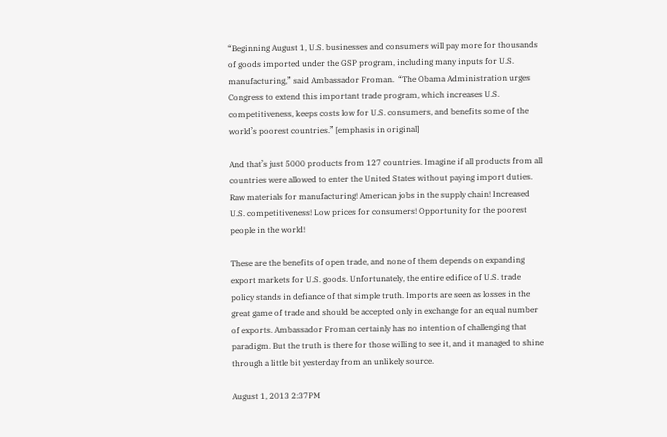“Beginning August 1, U.S. businesses and consumers will pay more for thousands of goods imported under the GSP program, including many inputs for U.S. manufacturing,” said Ambassador Froman.  “The Obama Administration urges Congress to extend this important trade program, which increases U.S. competitiveness, keeps costs low for U.S. consumers, and benefits some of the world’s poorest countries.” [emphasis in original]

And that’s just 5000 products from 127 countries. Imagine if all products from all countries were allowed to enter the United States without paying import duties. Raw materials for manufacturing! American jobs in the supply chain! Increased U.S. competitiveness! Low prices for consumers! Opportunity for the poorest people in the world!

These are the benefits of open trade, and none of them depends on expanding export markets for U.S. goods. Unfortunately, the entire edifice of U.S. trade policy stands in defiance of that simple truth. Imports are seen as losses in the great game of trade and should be accepted only in exchange for an equal number of exports. Ambassador Froman certainly has no intention of challenging that paradigm. But the truth is there for those willing to see it, and it managed to shine through a little bit yesterday from an unlikely source.

August 1, 2013 2:37PM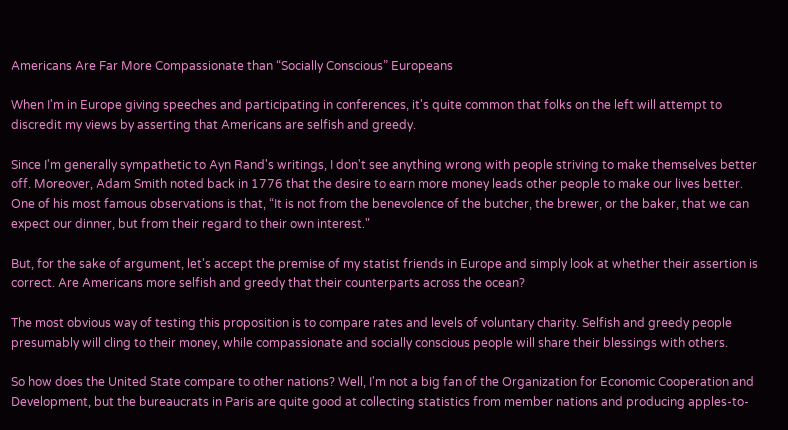Americans Are Far More Compassionate than “Socially Conscious” Europeans

When I'm in Europe giving speeches and participating in conferences, it's quite common that folks on the left will attempt to discredit my views by asserting that Americans are selfish and greedy.

Since I'm generally sympathetic to Ayn Rand's writings, I don't see anything wrong with people striving to make themselves better off. Moreover, Adam Smith noted back in 1776 that the desire to earn more money leads other people to make our lives better. One of his most famous observations is that, “It is not from the benevolence of the butcher, the brewer, or the baker, that we can expect our dinner, but from their regard to their own interest."

But, for the sake of argument, let's accept the premise of my statist friends in Europe and simply look at whether their assertion is correct. Are Americans more selfish and greedy that their counterparts across the ocean?

The most obvious way of testing this proposition is to compare rates and levels of voluntary charity. Selfish and greedy people presumably will cling to their money, while compassionate and socially conscious people will share their blessings with others.

So how does the United State compare to other nations? Well, I'm not a big fan of the Organization for Economic Cooperation and Development, but the bureaucrats in Paris are quite good at collecting statistics from member nations and producing apples-to-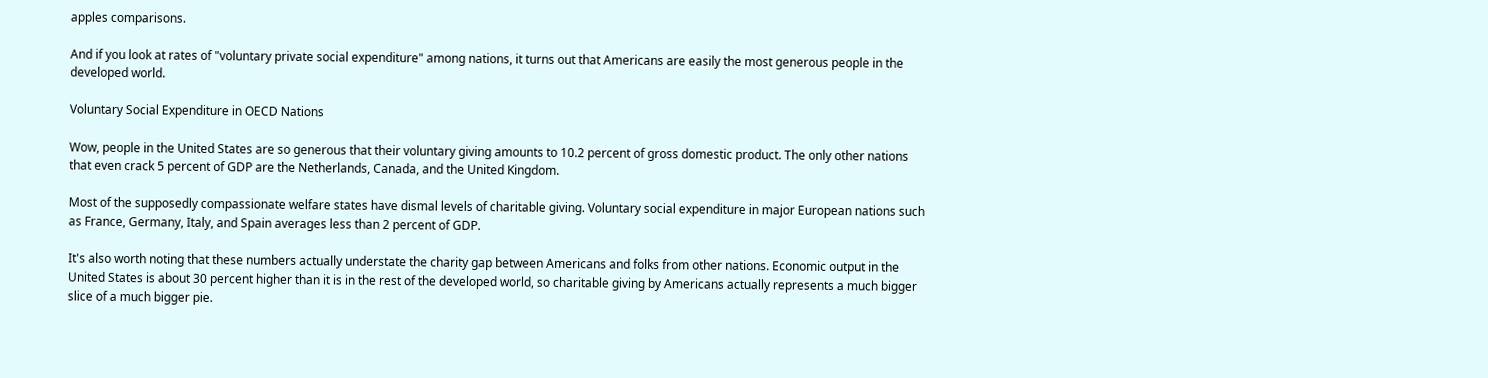apples comparisons.

And if you look at rates of "voluntary private social expenditure" among nations, it turns out that Americans are easily the most generous people in the developed world.

Voluntary Social Expenditure in OECD Nations

Wow, people in the United States are so generous that their voluntary giving amounts to 10.2 percent of gross domestic product. The only other nations that even crack 5 percent of GDP are the Netherlands, Canada, and the United Kingdom.

Most of the supposedly compassionate welfare states have dismal levels of charitable giving. Voluntary social expenditure in major European nations such as France, Germany, Italy, and Spain averages less than 2 percent of GDP.

It's also worth noting that these numbers actually understate the charity gap between Americans and folks from other nations. Economic output in the United States is about 30 percent higher than it is in the rest of the developed world, so charitable giving by Americans actually represents a much bigger slice of a much bigger pie.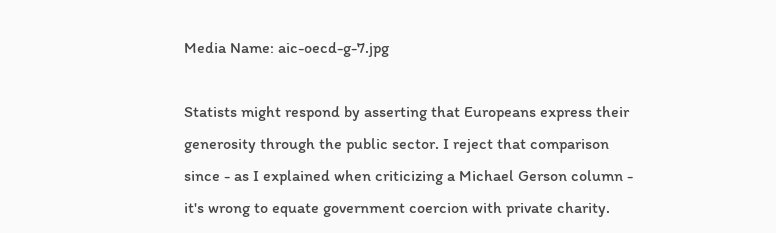Media Name: aic-oecd-g-7.jpg

Statists might respond by asserting that Europeans express their generosity through the public sector. I reject that comparison since - as I explained when criticizing a Michael Gerson column - it's wrong to equate government coercion with private charity.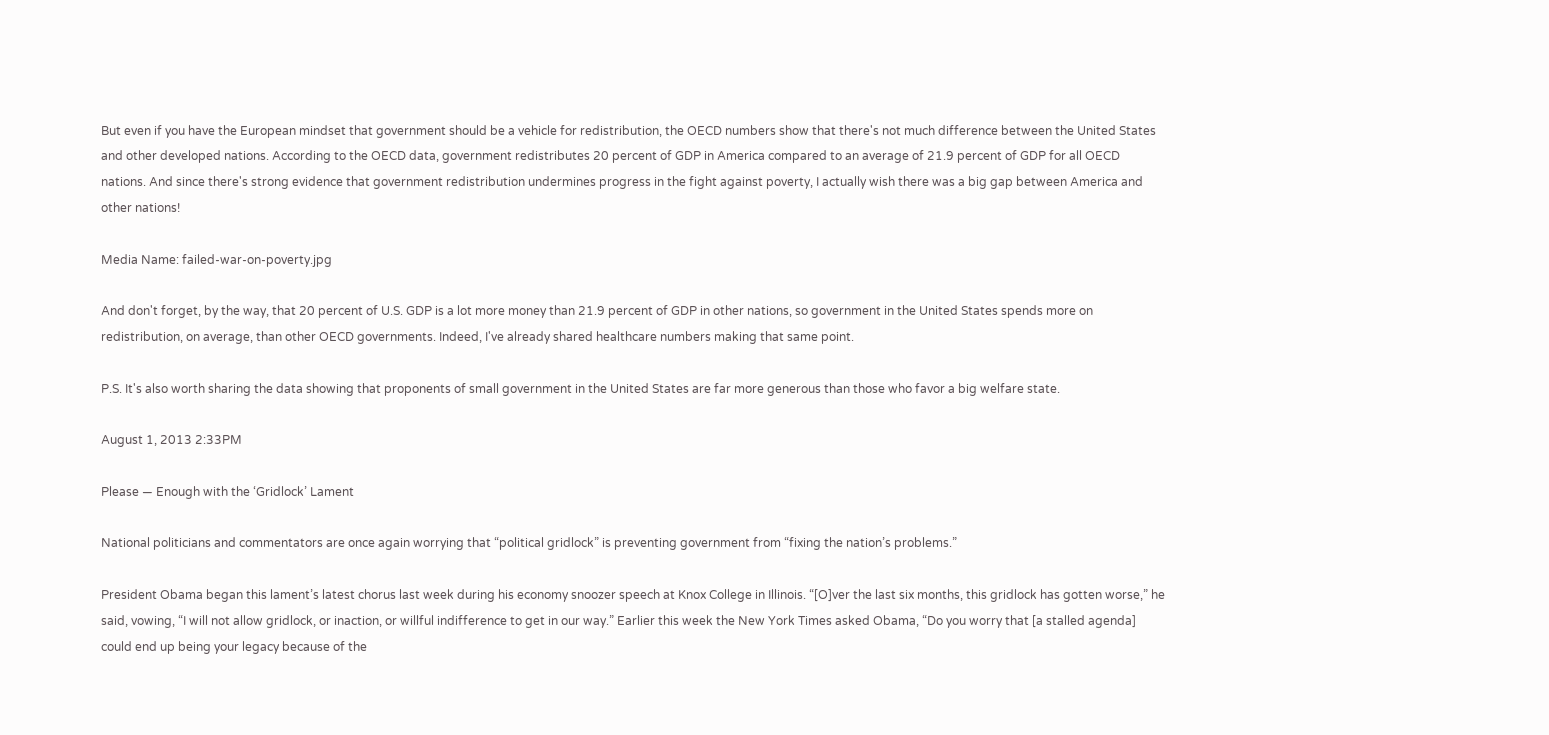But even if you have the European mindset that government should be a vehicle for redistribution, the OECD numbers show that there's not much difference between the United States and other developed nations. According to the OECD data, government redistributes 20 percent of GDP in America compared to an average of 21.9 percent of GDP for all OECD nations. And since there's strong evidence that government redistribution undermines progress in the fight against poverty, I actually wish there was a big gap between America and other nations!

Media Name: failed-war-on-poverty.jpg

And don't forget, by the way, that 20 percent of U.S. GDP is a lot more money than 21.9 percent of GDP in other nations, so government in the United States spends more on redistribution, on average, than other OECD governments. Indeed, I've already shared healthcare numbers making that same point.

P.S. It's also worth sharing the data showing that proponents of small government in the United States are far more generous than those who favor a big welfare state.

August 1, 2013 2:33PM

Please — Enough with the ‘Gridlock’ Lament

National politicians and commentators are once again worrying that “political gridlock” is preventing government from “fixing the nation’s problems.”

President Obama began this lament’s latest chorus last week during his economy snoozer speech at Knox College in Illinois. “[O]ver the last six months, this gridlock has gotten worse,” he said, vowing, “I will not allow gridlock, or inaction, or willful indifference to get in our way.” Earlier this week the New York Times asked Obama, “Do you worry that [a stalled agenda] could end up being your legacy because of the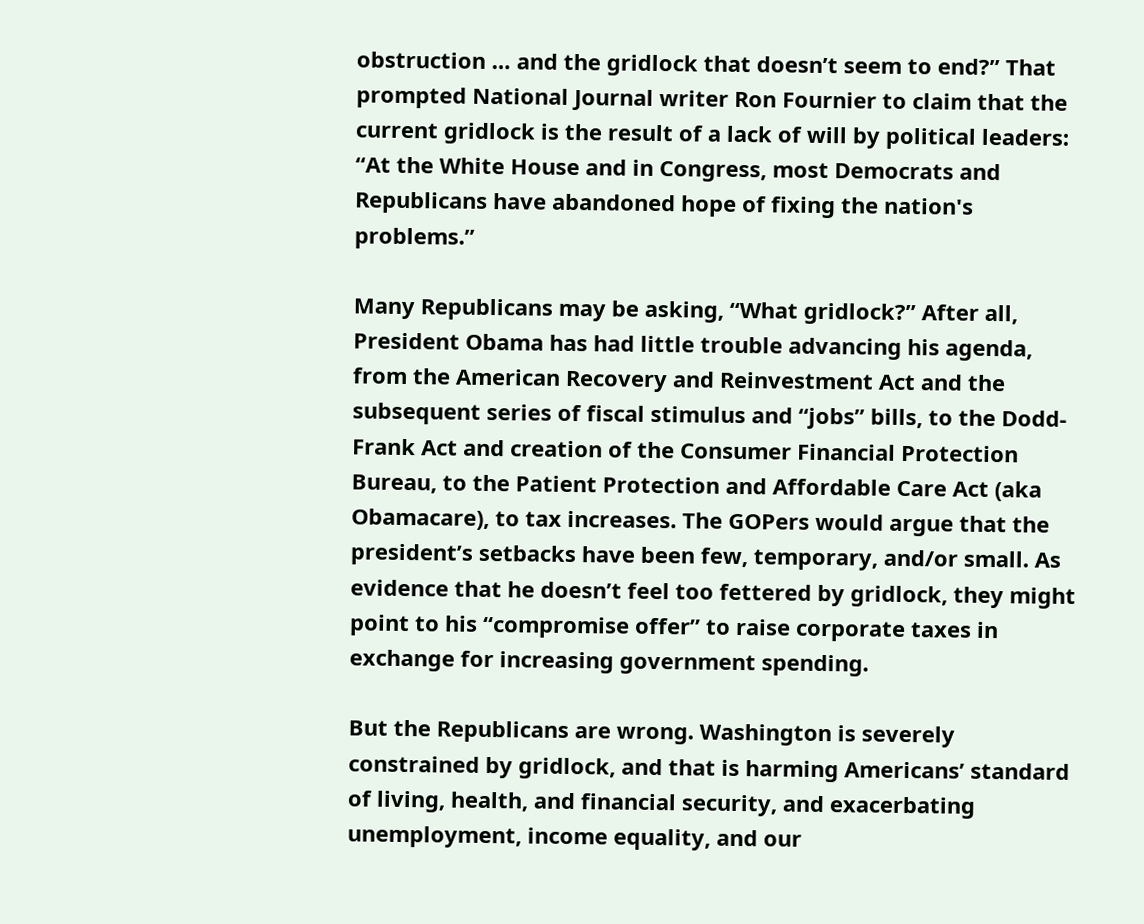obstruction … and the gridlock that doesn’t seem to end?” That prompted National Journal writer Ron Fournier to claim that the current gridlock is the result of a lack of will by political leaders: “At the White House and in Congress, most Democrats and Republicans have abandoned hope of fixing the nation's problems.”

Many Republicans may be asking, “What gridlock?” After all, President Obama has had little trouble advancing his agenda, from the American Recovery and Reinvestment Act and the subsequent series of fiscal stimulus and “jobs” bills, to the Dodd-Frank Act and creation of the Consumer Financial Protection Bureau, to the Patient Protection and Affordable Care Act (aka Obamacare), to tax increases. The GOPers would argue that the president’s setbacks have been few, temporary, and/or small. As evidence that he doesn’t feel too fettered by gridlock, they might point to his “compromise offer” to raise corporate taxes in exchange for increasing government spending.

But the Republicans are wrong. Washington is severely constrained by gridlock, and that is harming Americans’ standard of living, health, and financial security, and exacerbating unemployment, income equality, and our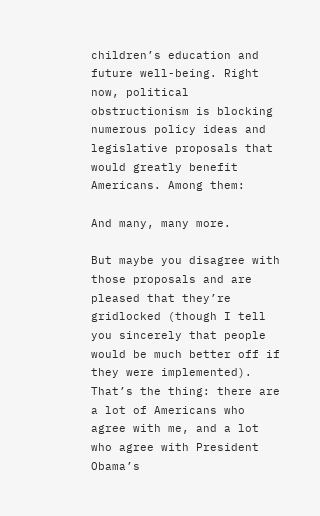children’s education and future well-being. Right now, political obstructionism is blocking numerous policy ideas and legislative proposals that would greatly benefit Americans. Among them:

And many, many more.

But maybe you disagree with those proposals and are pleased that they’re gridlocked (though I tell you sincerely that people would be much better off if they were implemented). That’s the thing: there are a lot of Americans who agree with me, and a lot who agree with President Obama’s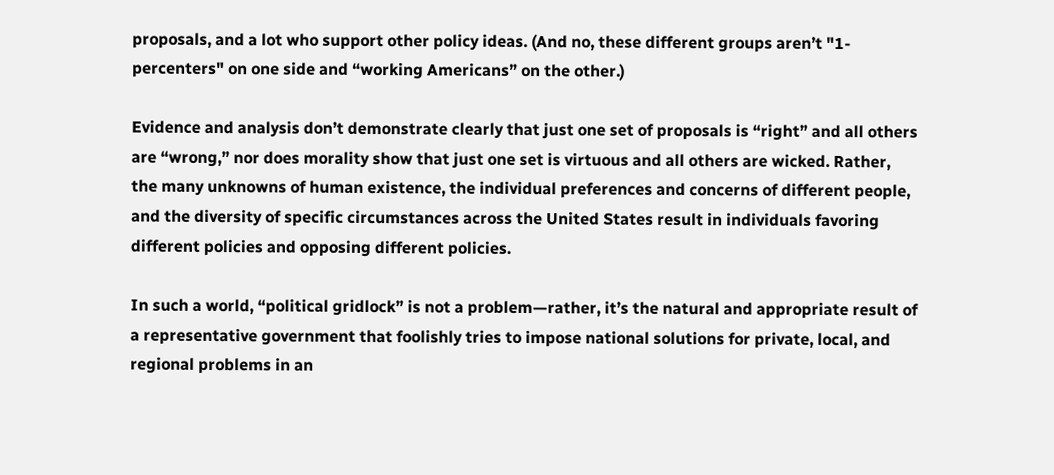proposals, and a lot who support other policy ideas. (And no, these different groups aren’t "1-percenters" on one side and “working Americans” on the other.)

Evidence and analysis don’t demonstrate clearly that just one set of proposals is “right” and all others are “wrong,” nor does morality show that just one set is virtuous and all others are wicked. Rather, the many unknowns of human existence, the individual preferences and concerns of different people, and the diversity of specific circumstances across the United States result in individuals favoring different policies and opposing different policies.

In such a world, “political gridlock” is not a problem—rather, it’s the natural and appropriate result of a representative government that foolishly tries to impose national solutions for private, local, and regional problems in an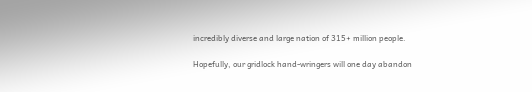incredibly diverse and large nation of 315+ million people.

Hopefully, our gridlock hand-wringers will one day abandon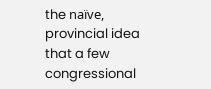the naïve, provincial idea that a few congressional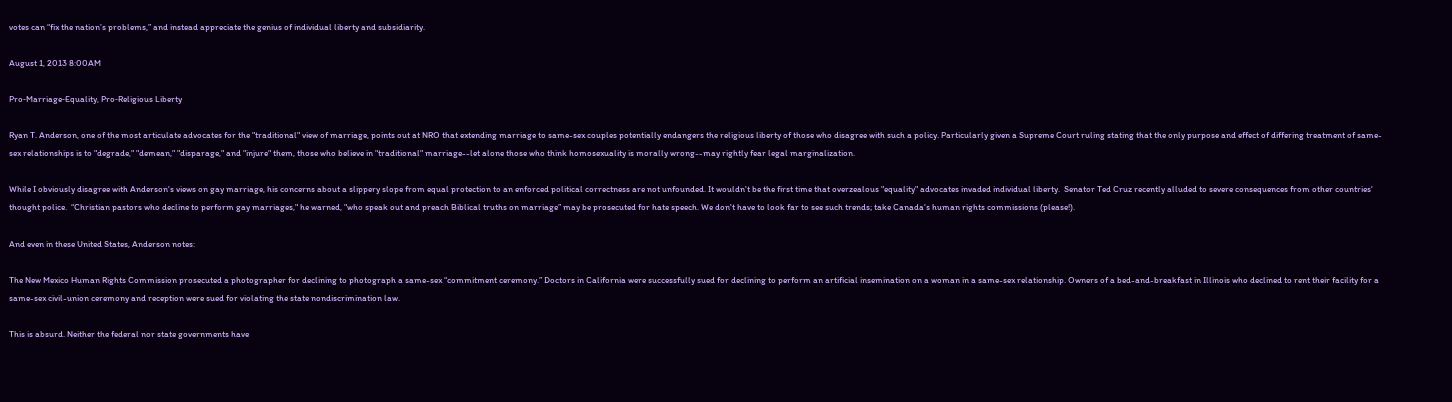votes can “fix the nation’s problems,” and instead appreciate the genius of individual liberty and subsidiarity.

August 1, 2013 8:00AM

Pro‐Marriage‐Equality, Pro‐Religious Liberty

Ryan T. Anderson, one of the most articulate advocates for the "traditional" view of marriage, points out at NRO that extending marriage to same-sex couples potentially endangers the religious liberty of those who disagree with such a policy. Particularly given a Supreme Court ruling stating that the only purpose and effect of differing treatment of same-sex relationships is to "degrade," "demean," "disparage," and "injure" them, those who believe in "traditional" marriage--let alone those who think homosexuality is morally wrong--may rightly fear legal marginalization.

While I obviously disagree with Anderson's views on gay marriage, his concerns about a slippery slope from equal protection to an enforced political correctness are not unfounded. It wouldn't be the first time that overzealous "equality" advocates invaded individual liberty.  Senator Ted Cruz recently alluded to severe consequences from other countries' thought police.  “Christian pastors who decline to perform gay marriages," he warned, "who speak out and preach Biblical truths on marriage” may be prosecuted for hate speech. We don't have to look far to see such trends; take Canada's human rights commissions (please!).

And even in these United States, Anderson notes:

The New Mexico Human Rights Commission prosecuted a photographer for declining to photograph a same-sex “commitment ceremony.” Doctors in California were successfully sued for declining to perform an artificial insemination on a woman in a same-sex relationship. Owners of a bed-and-breakfast in Illinois who declined to rent their facility for a same-sex civil-union ceremony and reception were sued for violating the state nondiscrimination law.

This is absurd. Neither the federal nor state governments have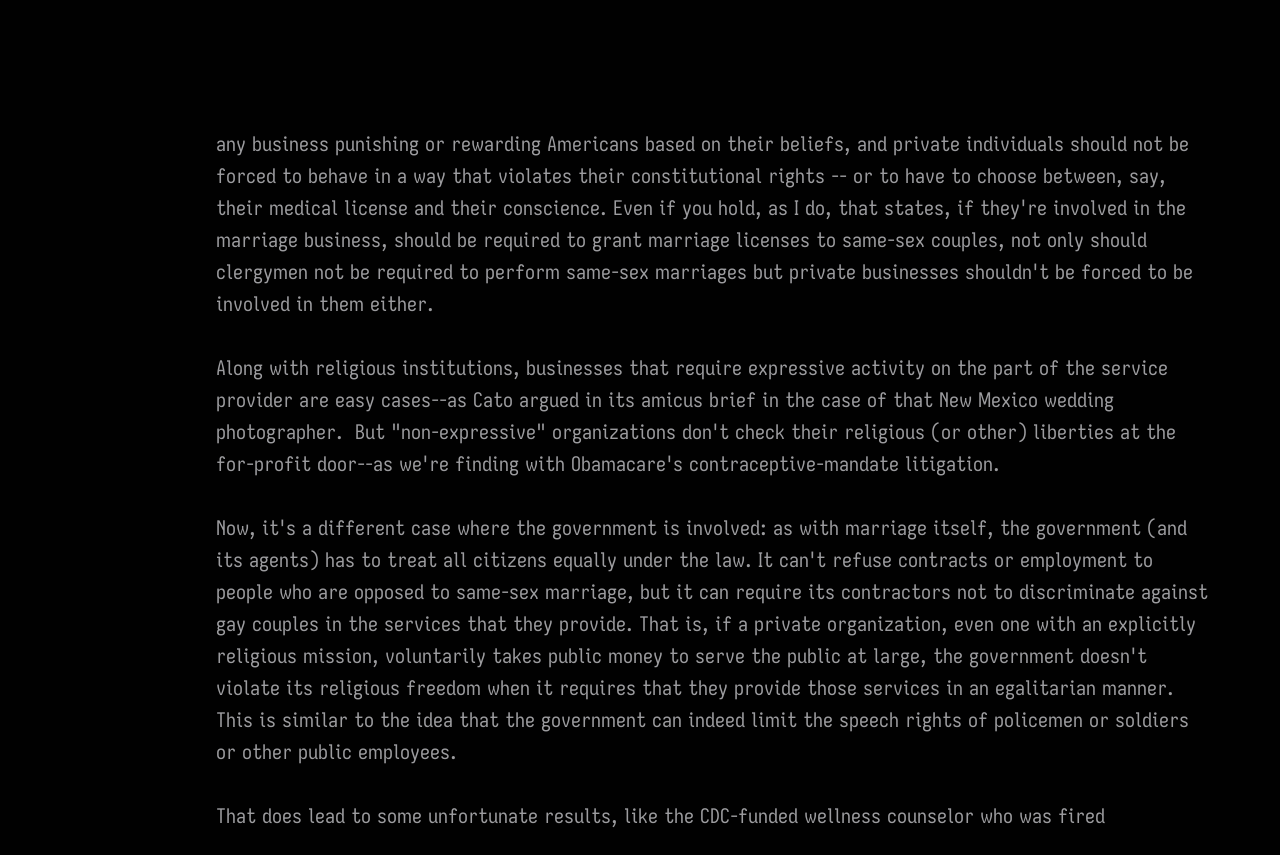any business punishing or rewarding Americans based on their beliefs, and private individuals should not be forced to behave in a way that violates their constitutional rights -- or to have to choose between, say, their medical license and their conscience. Even if you hold, as I do, that states, if they're involved in the marriage business, should be required to grant marriage licenses to same-sex couples, not only should clergymen not be required to perform same-sex marriages but private businesses shouldn't be forced to be involved in them either.

Along with religious institutions, businesses that require expressive activity on the part of the service provider are easy cases--as Cato argued in its amicus brief in the case of that New Mexico wedding photographer.  But "non-expressive" organizations don't check their religious (or other) liberties at the for-profit door--as we're finding with Obamacare's contraceptive-mandate litigation.

Now, it's a different case where the government is involved: as with marriage itself, the government (and its agents) has to treat all citizens equally under the law. It can't refuse contracts or employment to people who are opposed to same-sex marriage, but it can require its contractors not to discriminate against gay couples in the services that they provide. That is, if a private organization, even one with an explicitly religious mission, voluntarily takes public money to serve the public at large, the government doesn't violate its religious freedom when it requires that they provide those services in an egalitarian manner. This is similar to the idea that the government can indeed limit the speech rights of policemen or soldiers or other public employees.

That does lead to some unfortunate results, like the CDC-funded wellness counselor who was fired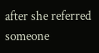after she referred someone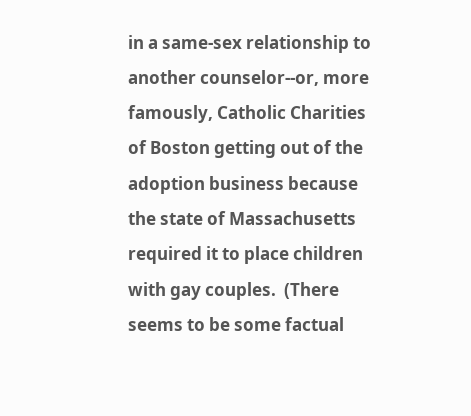in a same-sex relationship to another counselor--or, more famously, Catholic Charities of Boston getting out of the adoption business because the state of Massachusetts required it to place children with gay couples.  (There seems to be some factual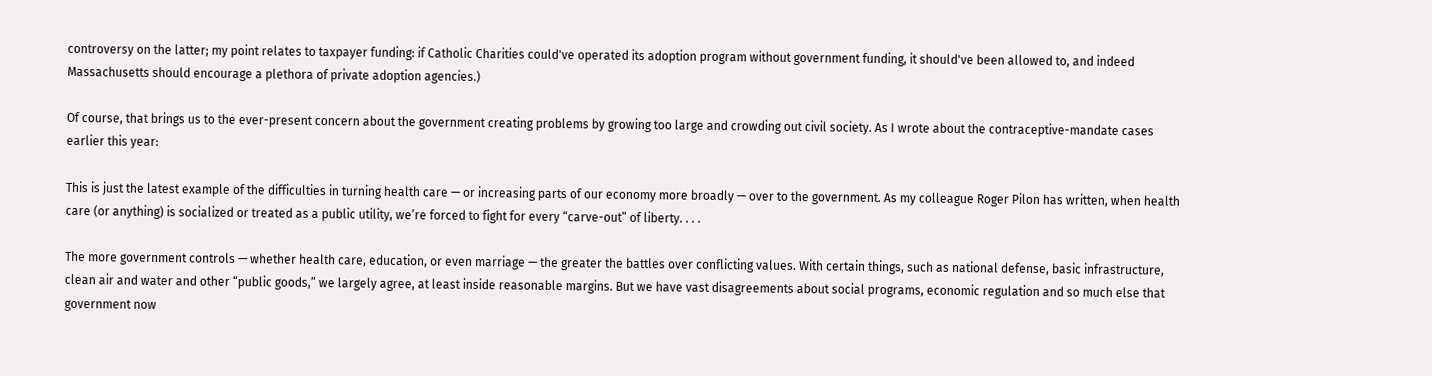controversy on the latter; my point relates to taxpayer funding: if Catholic Charities could've operated its adoption program without government funding, it should've been allowed to, and indeed Massachusetts should encourage a plethora of private adoption agencies.)

Of course, that brings us to the ever-present concern about the government creating problems by growing too large and crowding out civil society. As I wrote about the contraceptive-mandate cases earlier this year:

This is just the latest example of the difficulties in turning health care — or increasing parts of our economy more broadly — over to the government. As my colleague Roger Pilon has written, when health care (or anything) is socialized or treated as a public utility, we’re forced to fight for every “carve-out” of liberty. . . .

The more government controls — whether health care, education, or even marriage — the greater the battles over conflicting values. With certain things, such as national defense, basic infrastructure, clean air and water and other “public goods,” we largely agree, at least inside reasonable margins. But we have vast disagreements about social programs, economic regulation and so much else that government now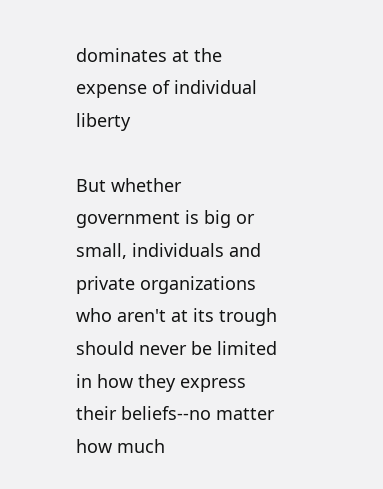dominates at the expense of individual liberty

But whether government is big or small, individuals and private organizations who aren't at its trough should never be limited in how they express their beliefs--no matter how much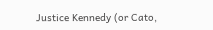Justice Kennedy (or Cato,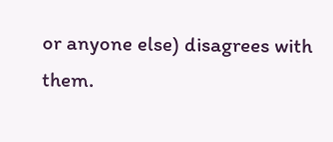or anyone else) disagrees with them.